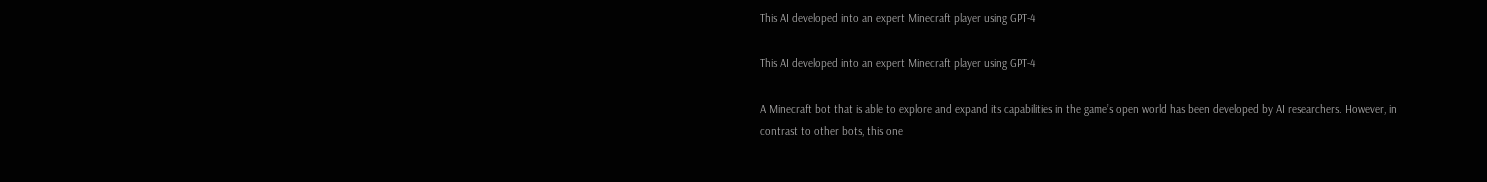This AI developed into an expert Minecraft player using GPT-4

This AI developed into an expert Minecraft player using GPT-4

A Minecraft bot that is able to explore and expand its capabilities in the game’s open world has been developed by AI researchers. However, in contrast to other bots, this one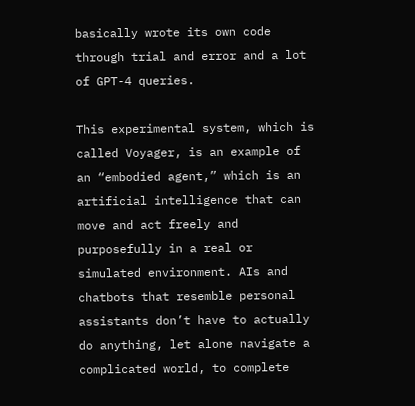basically wrote its own code through trial and error and a lot of GPT-4 queries.

This experimental system, which is called Voyager, is an example of an “embodied agent,” which is an artificial intelligence that can move and act freely and purposefully in a real or simulated environment. AIs and chatbots that resemble personal assistants don’t have to actually do anything, let alone navigate a complicated world, to complete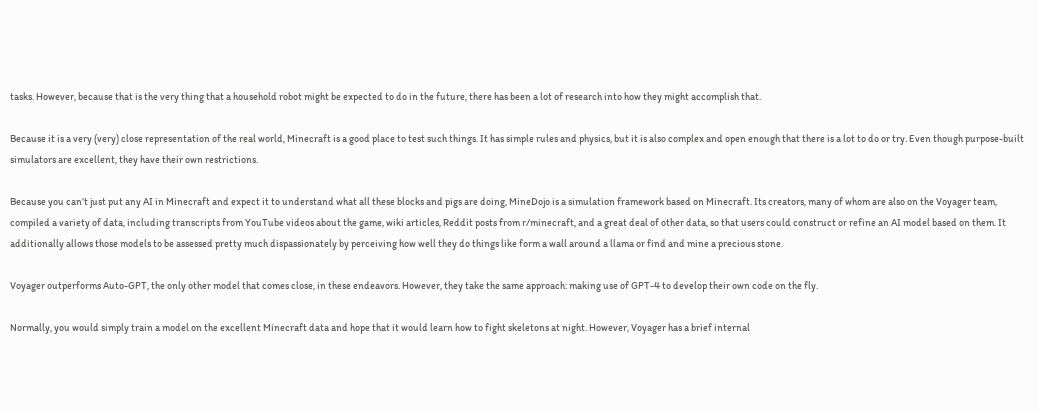tasks. However, because that is the very thing that a household robot might be expected to do in the future, there has been a lot of research into how they might accomplish that.

Because it is a very (very) close representation of the real world, Minecraft is a good place to test such things. It has simple rules and physics, but it is also complex and open enough that there is a lot to do or try. Even though purpose-built simulators are excellent, they have their own restrictions.

Because you can’t just put any AI in Minecraft and expect it to understand what all these blocks and pigs are doing, MineDojo is a simulation framework based on Minecraft. Its creators, many of whom are also on the Voyager team, compiled a variety of data, including transcripts from YouTube videos about the game, wiki articles, Reddit posts from r/minecraft, and a great deal of other data, so that users could construct or refine an AI model based on them. It additionally allows those models to be assessed pretty much dispassionately by perceiving how well they do things like form a wall around a llama or find and mine a precious stone.

Voyager outperforms Auto-GPT, the only other model that comes close, in these endeavors. However, they take the same approach: making use of GPT-4 to develop their own code on the fly.

Normally, you would simply train a model on the excellent Minecraft data and hope that it would learn how to fight skeletons at night. However, Voyager has a brief internal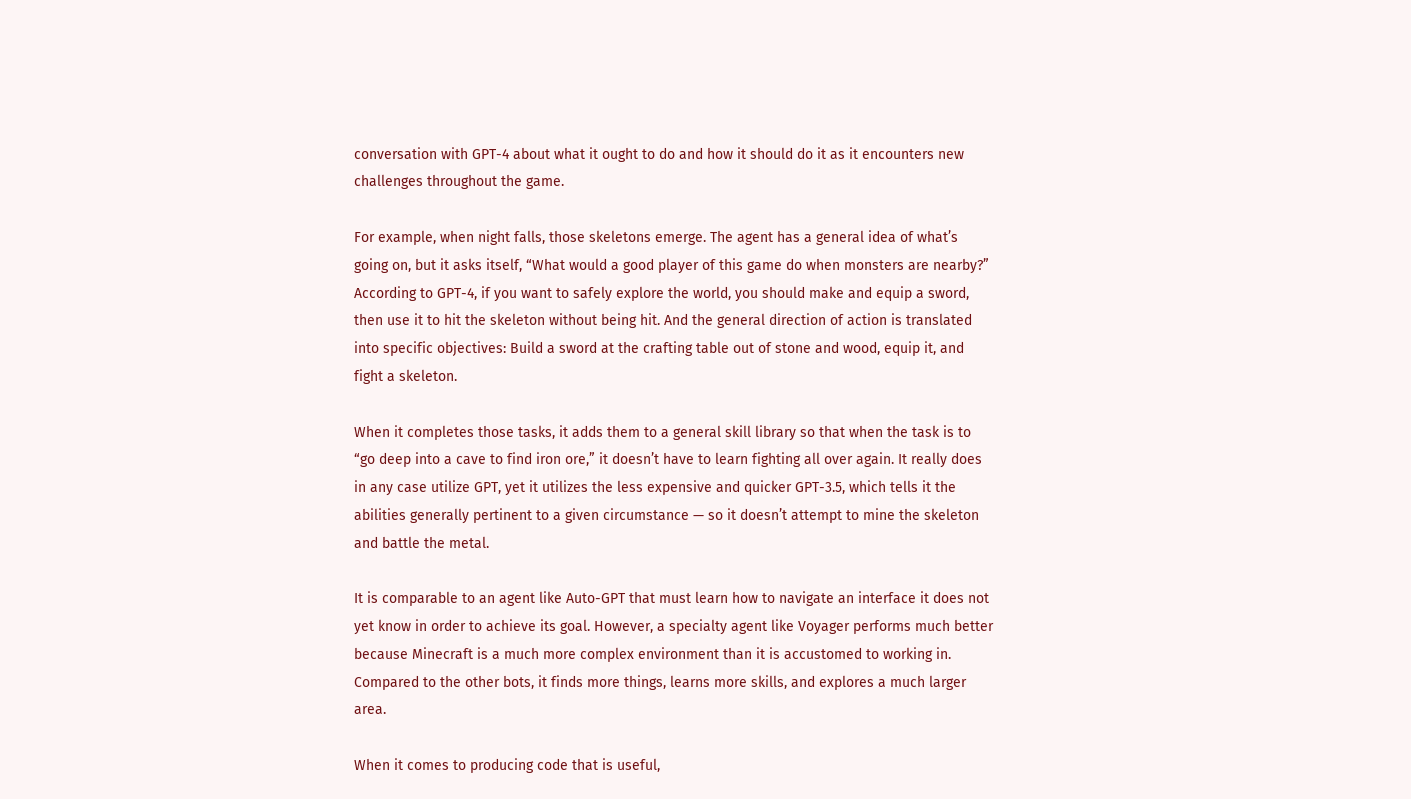conversation with GPT-4 about what it ought to do and how it should do it as it encounters new challenges throughout the game.

For example, when night falls, those skeletons emerge. The agent has a general idea of what’s going on, but it asks itself, “What would a good player of this game do when monsters are nearby?” According to GPT-4, if you want to safely explore the world, you should make and equip a sword, then use it to hit the skeleton without being hit. And the general direction of action is translated into specific objectives: Build a sword at the crafting table out of stone and wood, equip it, and fight a skeleton.

When it completes those tasks, it adds them to a general skill library so that when the task is to “go deep into a cave to find iron ore,” it doesn’t have to learn fighting all over again. It really does in any case utilize GPT, yet it utilizes the less expensive and quicker GPT-3.5, which tells it the abilities generally pertinent to a given circumstance — so it doesn’t attempt to mine the skeleton and battle the metal.

It is comparable to an agent like Auto-GPT that must learn how to navigate an interface it does not yet know in order to achieve its goal. However, a specialty agent like Voyager performs much better because Minecraft is a much more complex environment than it is accustomed to working in. Compared to the other bots, it finds more things, learns more skills, and explores a much larger area.

When it comes to producing code that is useful,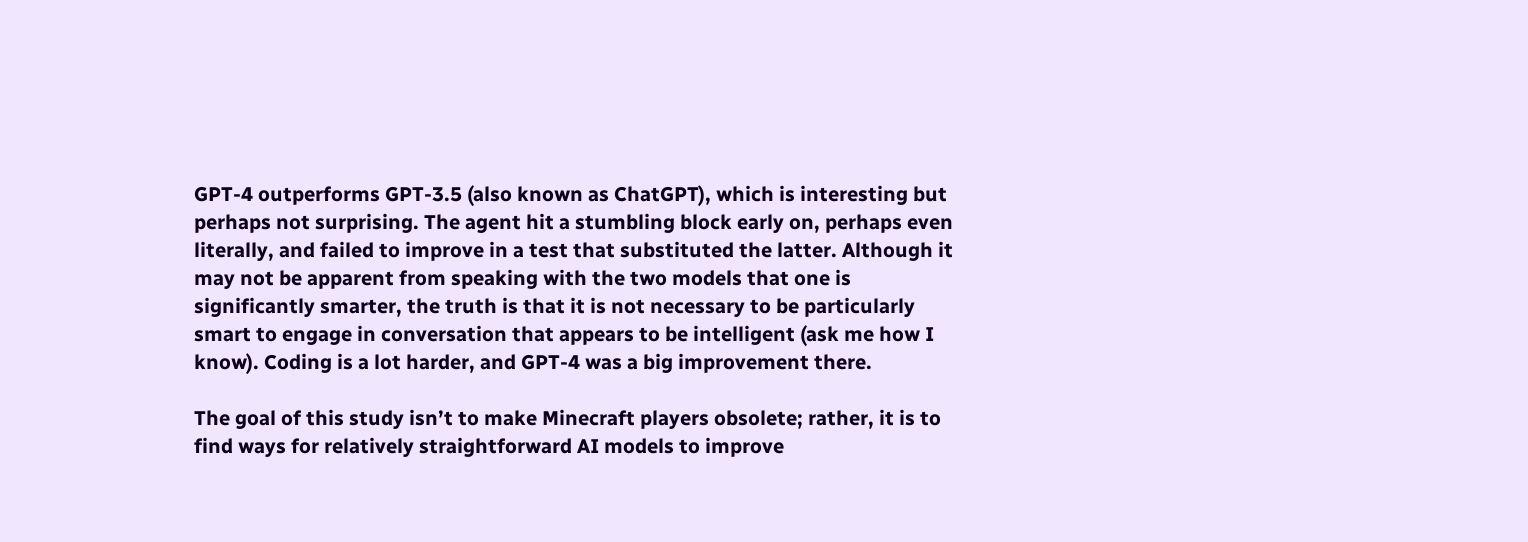GPT-4 outperforms GPT-3.5 (also known as ChatGPT), which is interesting but perhaps not surprising. The agent hit a stumbling block early on, perhaps even literally, and failed to improve in a test that substituted the latter. Although it may not be apparent from speaking with the two models that one is significantly smarter, the truth is that it is not necessary to be particularly smart to engage in conversation that appears to be intelligent (ask me how I know). Coding is a lot harder, and GPT-4 was a big improvement there.

The goal of this study isn’t to make Minecraft players obsolete; rather, it is to find ways for relatively straightforward AI models to improve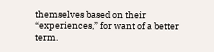themselves based on their “experiences,” for want of a better term.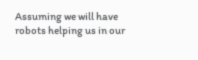Assuming we will have robots helping us in our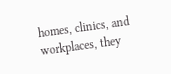homes, clinics, and workplaces, they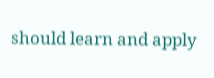should learn and apply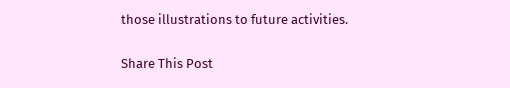those illustrations to future activities.

Share This Post